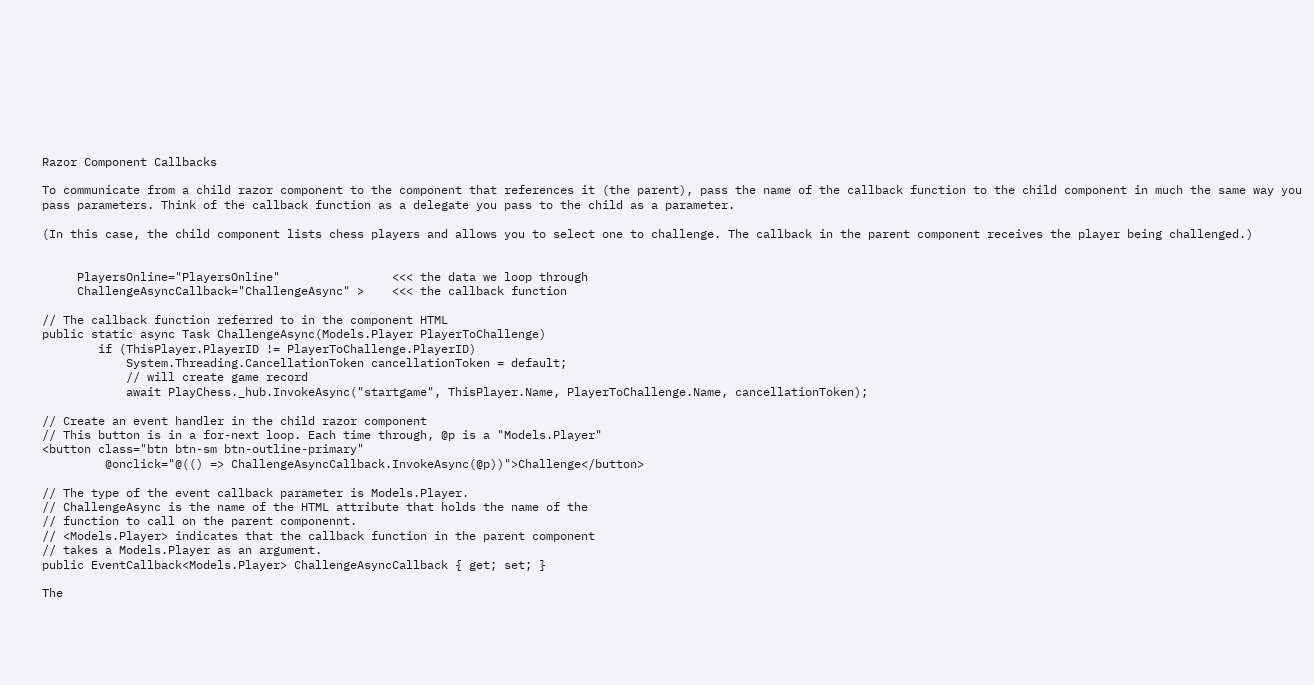Razor Component Callbacks

To communicate from a child razor component to the component that references it (the parent), pass the name of the callback function to the child component in much the same way you pass parameters. Think of the callback function as a delegate you pass to the child as a parameter.

(In this case, the child component lists chess players and allows you to select one to challenge. The callback in the parent component receives the player being challenged.)


     PlayersOnline="PlayersOnline"                <<< the data we loop through
     ChallengeAsyncCallback="ChallengeAsync" >    <<< the callback function

// The callback function referred to in the component HTML
public static async Task ChallengeAsync(Models.Player PlayerToChallenge)
        if (ThisPlayer.PlayerID != PlayerToChallenge.PlayerID)
            System.Threading.CancellationToken cancellationToken = default;
            // will create game record
            await PlayChess._hub.InvokeAsync("startgame", ThisPlayer.Name, PlayerToChallenge.Name, cancellationToken);

// Create an event handler in the child razor component
// This button is in a for-next loop. Each time through, @p is a "Models.Player"
<button class="btn btn-sm btn-outline-primary"
         @onclick="@(() => ChallengeAsyncCallback.InvokeAsync(@p))">Challenge</button>

// The type of the event callback parameter is Models.Player.
// ChallengeAsync is the name of the HTML attribute that holds the name of the
// function to call on the parent componennt.
// <Models.Player> indicates that the callback function in the parent component
// takes a Models.Player as an argument.
public EventCallback<Models.Player> ChallengeAsyncCallback { get; set; }

The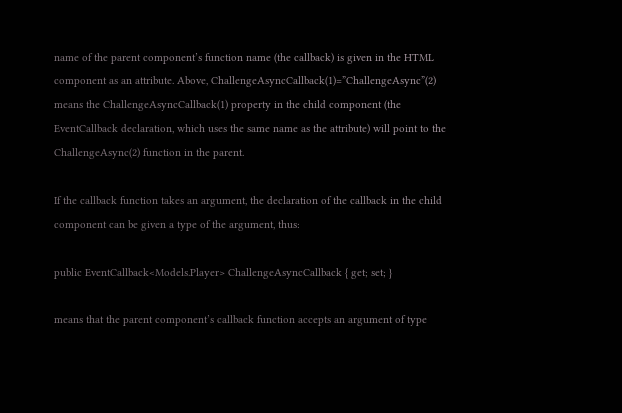name of the parent component’s function name (the callback) is given in the HTML component as an attribute. Above, ChallengeAsyncCallback(1)=”ChallengeAsync”(2) means the ChallengeAsyncCallback(1) property in the child component (the EventCallback declaration, which uses the same name as the attribute) will point to the ChallengeAsync(2) function in the parent.

If the callback function takes an argument, the declaration of the callback in the child component can be given a type of the argument, thus:

public EventCallback<Models.Player> ChallengeAsyncCallback { get; set; }

means that the parent component’s callback function accepts an argument of type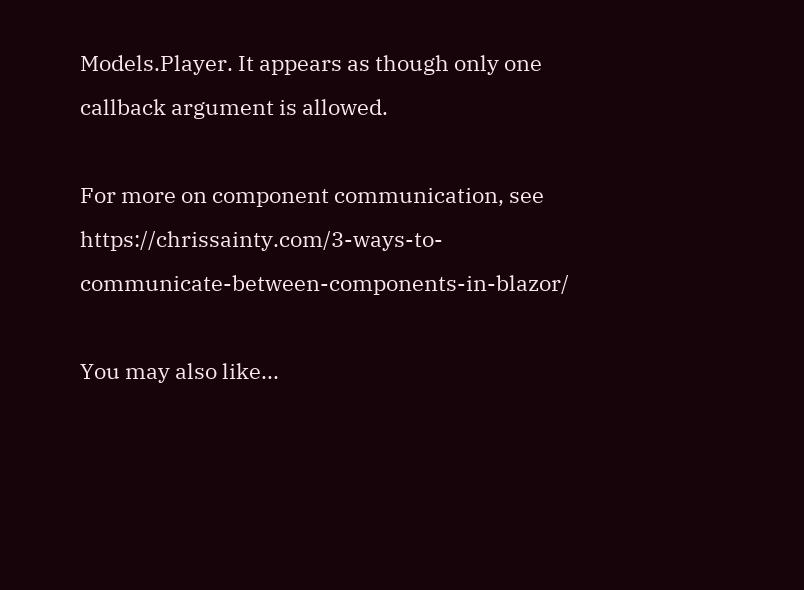Models.Player. It appears as though only one callback argument is allowed.

For more on component communication, see https://chrissainty.com/3-ways-to-communicate-between-components-in-blazor/

You may also like...